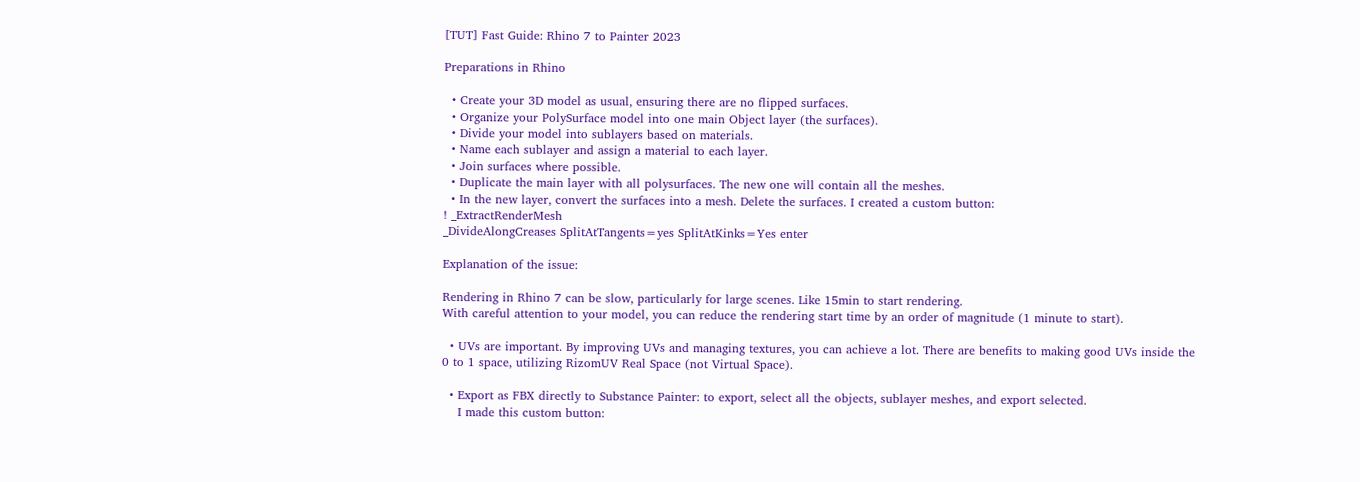[TUT] Fast Guide: Rhino 7 to Painter 2023

Preparations in Rhino

  • Create your 3D model as usual, ensuring there are no flipped surfaces.
  • Organize your PolySurface model into one main Object layer (the surfaces).
  • Divide your model into sublayers based on materials.
  • Name each sublayer and assign a material to each layer.
  • Join surfaces where possible.
  • Duplicate the main layer with all polysurfaces. The new one will contain all the meshes.
  • In the new layer, convert the surfaces into a mesh. Delete the surfaces. I created a custom button:
! _ExtractRenderMesh
_DivideAlongCreases SplitAtTangents=yes SplitAtKinks=Yes enter

Explanation of the issue:

Rendering in Rhino 7 can be slow, particularly for large scenes. Like 15min to start rendering.
With careful attention to your model, you can reduce the rendering start time by an order of magnitude (1 minute to start).

  • UVs are important. By improving UVs and managing textures, you can achieve a lot. There are benefits to making good UVs inside the 0 to 1 space, utilizing RizomUV Real Space (not Virtual Space).

  • Export as FBX directly to Substance Painter: to export, select all the objects, sublayer meshes, and export selected.
    I made this custom button: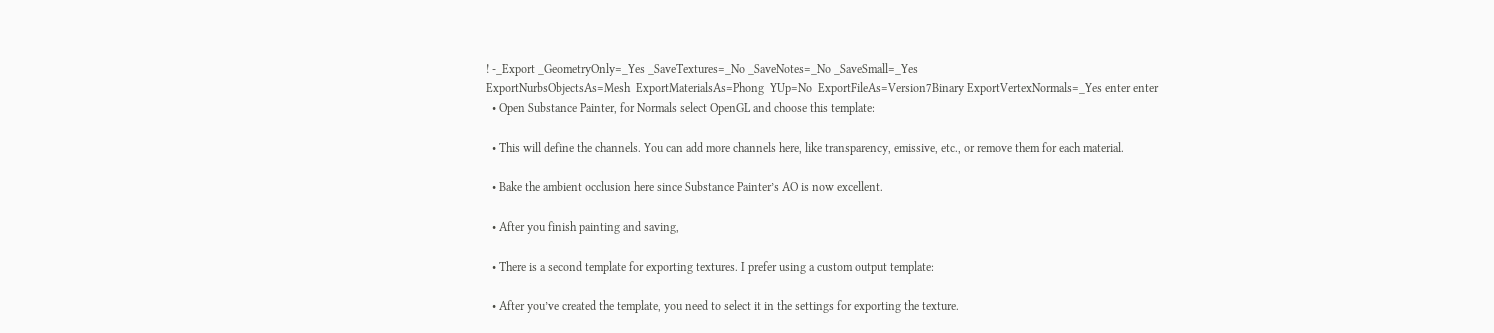! -_Export _GeometryOnly=_Yes _SaveTextures=_No _SaveNotes=_No _SaveSmall=_Yes
ExportNurbsObjectsAs=Mesh  ExportMaterialsAs=Phong  YUp=No  ExportFileAs=Version7Binary ExportVertexNormals=_Yes enter enter
  • Open Substance Painter, for Normals select OpenGL and choose this template:

  • This will define the channels. You can add more channels here, like transparency, emissive, etc., or remove them for each material.

  • Bake the ambient occlusion here since Substance Painter’s AO is now excellent.

  • After you finish painting and saving,

  • There is a second template for exporting textures. I prefer using a custom output template:

  • After you’ve created the template, you need to select it in the settings for exporting the texture.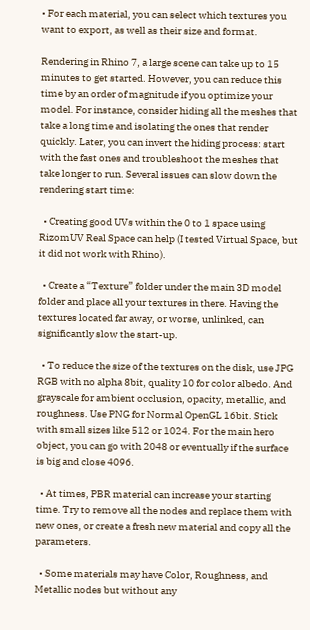• For each material, you can select which textures you want to export, as well as their size and format.

Rendering in Rhino 7, a large scene can take up to 15 minutes to get started. However, you can reduce this time by an order of magnitude if you optimize your model. For instance, consider hiding all the meshes that take a long time and isolating the ones that render quickly. Later, you can invert the hiding process: start with the fast ones and troubleshoot the meshes that take longer to run. Several issues can slow down the rendering start time:

  • Creating good UVs within the 0 to 1 space using RizomUV Real Space can help (I tested Virtual Space, but it did not work with Rhino).

  • Create a “Texture” folder under the main 3D model folder and place all your textures in there. Having the textures located far away, or worse, unlinked, can significantly slow the start-up.

  • To reduce the size of the textures on the disk, use JPG RGB with no alpha 8bit, quality 10 for color albedo. And grayscale for ambient occlusion, opacity, metallic, and roughness. Use PNG for Normal OpenGL 16bit. Stick with small sizes like 512 or 1024. For the main hero object, you can go with 2048 or eventually if the surface is big and close 4096.

  • At times, PBR material can increase your starting time. Try to remove all the nodes and replace them with new ones, or create a fresh new material and copy all the parameters.

  • Some materials may have Color, Roughness, and Metallic nodes but without any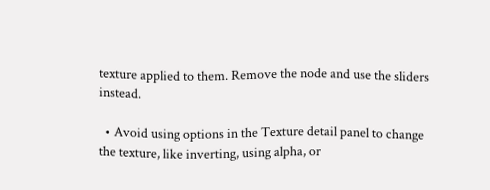texture applied to them. Remove the node and use the sliders instead.

  • Avoid using options in the Texture detail panel to change the texture, like inverting, using alpha, or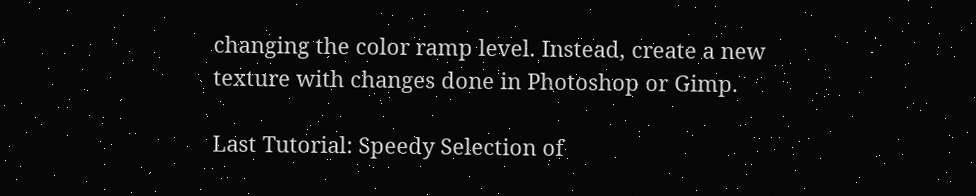changing the color ramp level. Instead, create a new texture with changes done in Photoshop or Gimp.

Last Tutorial: Speedy Selection of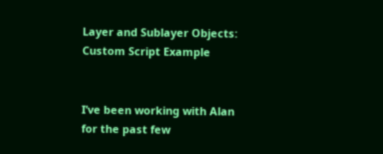Layer and Sublayer Objects: Custom Script Example


I’ve been working with Alan for the past few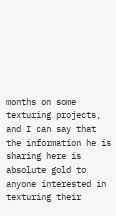months on some texturing projects, and I can say that the information he is sharing here is absolute gold to anyone interested in texturing their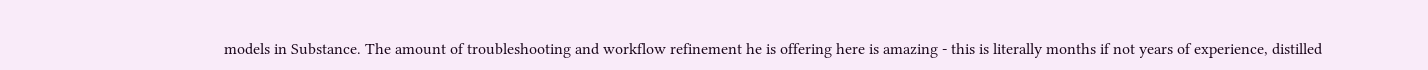models in Substance. The amount of troubleshooting and workflow refinement he is offering here is amazing - this is literally months if not years of experience, distilled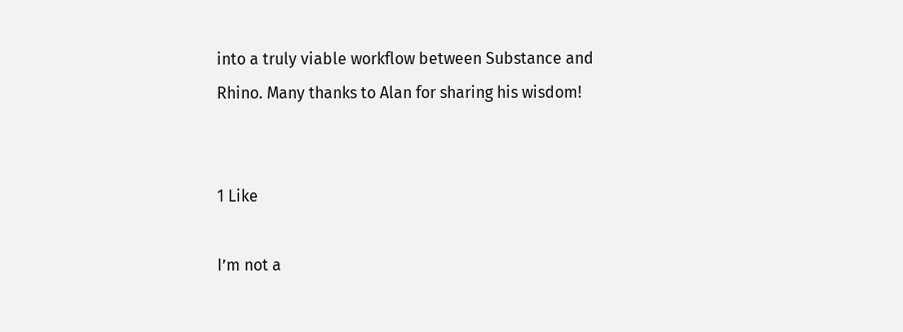into a truly viable workflow between Substance and Rhino. Many thanks to Alan for sharing his wisdom!


1 Like

I’m not a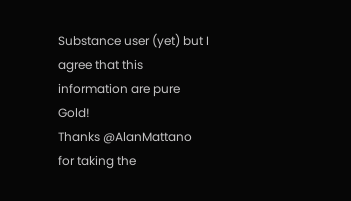Substance user (yet) but I agree that this information are pure Gold!
Thanks @AlanMattano for taking the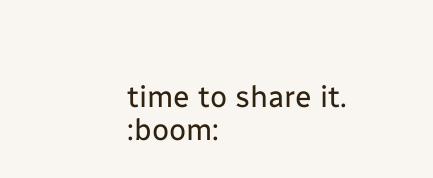time to share it. :boom: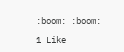:boom: :boom:

1 Like